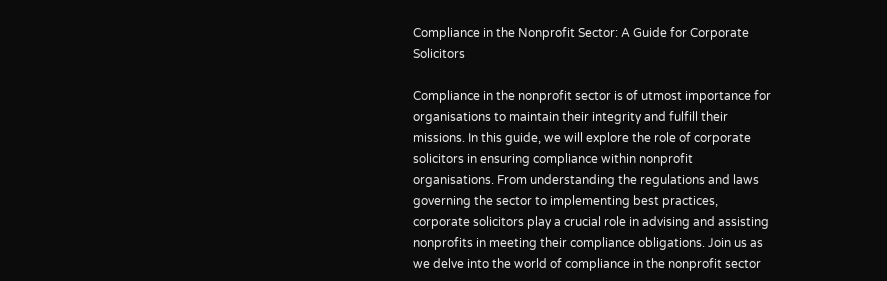Compliance in the Nonprofit Sector: A Guide for Corporate Solicitors

Compliance in the nonprofit sector is of utmost importance for organisations to maintain their integrity and fulfill their missions. In this guide, we will explore the role of corporate solicitors in ensuring compliance within nonprofit organisations. From understanding the regulations and laws governing the sector to implementing best practices, corporate solicitors play a crucial role in advising and assisting nonprofits in meeting their compliance obligations. Join us as we delve into the world of compliance in the nonprofit sector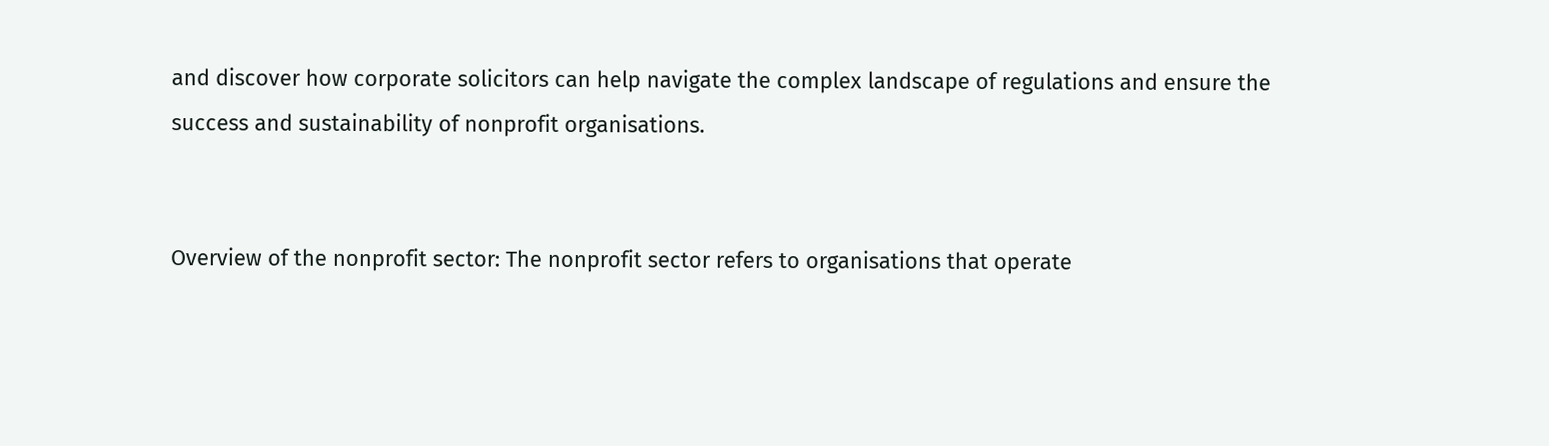and discover how corporate solicitors can help navigate the complex landscape of regulations and ensure the success and sustainability of nonprofit organisations.


Overview of the nonprofit sector: The nonprofit sector refers to organisations that operate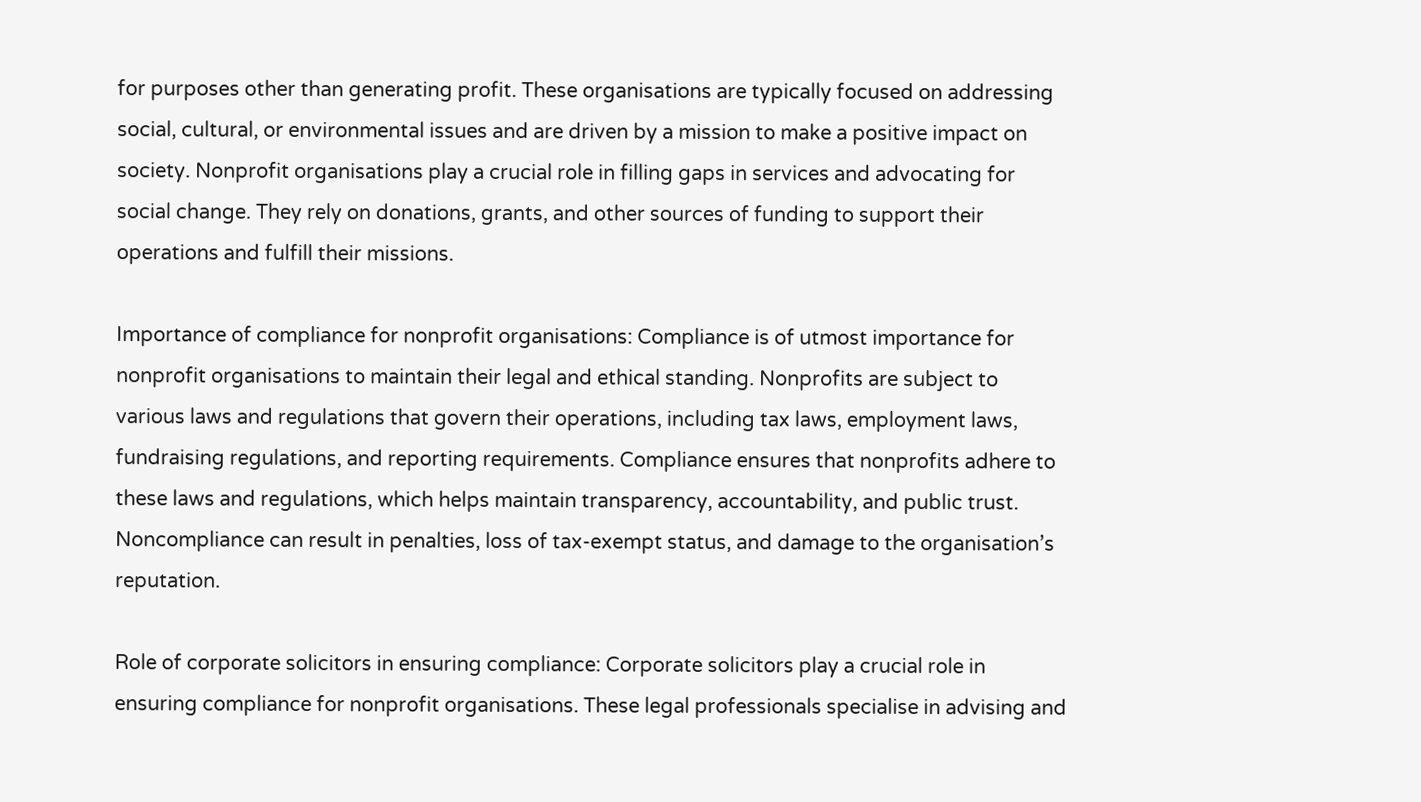for purposes other than generating profit. These organisations are typically focused on addressing social, cultural, or environmental issues and are driven by a mission to make a positive impact on society. Nonprofit organisations play a crucial role in filling gaps in services and advocating for social change. They rely on donations, grants, and other sources of funding to support their operations and fulfill their missions.

Importance of compliance for nonprofit organisations: Compliance is of utmost importance for nonprofit organisations to maintain their legal and ethical standing. Nonprofits are subject to various laws and regulations that govern their operations, including tax laws, employment laws, fundraising regulations, and reporting requirements. Compliance ensures that nonprofits adhere to these laws and regulations, which helps maintain transparency, accountability, and public trust. Noncompliance can result in penalties, loss of tax-exempt status, and damage to the organisation’s reputation.

Role of corporate solicitors in ensuring compliance: Corporate solicitors play a crucial role in ensuring compliance for nonprofit organisations. These legal professionals specialise in advising and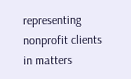representing nonprofit clients in matters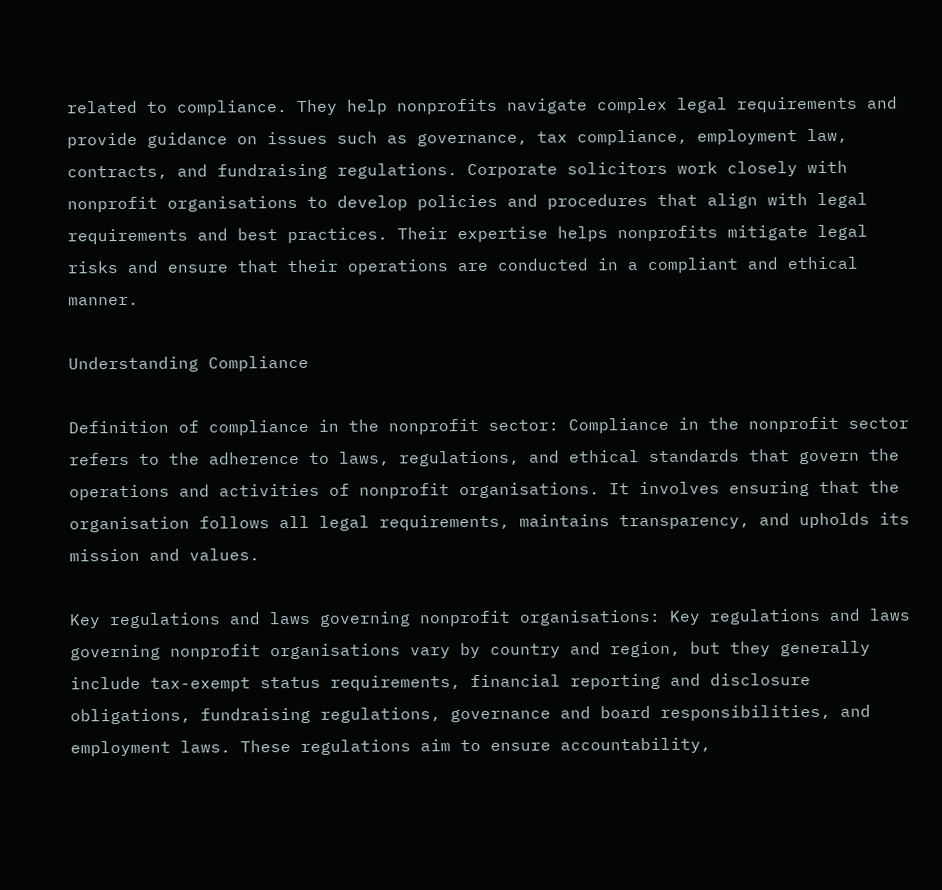related to compliance. They help nonprofits navigate complex legal requirements and provide guidance on issues such as governance, tax compliance, employment law, contracts, and fundraising regulations. Corporate solicitors work closely with nonprofit organisations to develop policies and procedures that align with legal requirements and best practices. Their expertise helps nonprofits mitigate legal risks and ensure that their operations are conducted in a compliant and ethical manner.

Understanding Compliance

Definition of compliance in the nonprofit sector: Compliance in the nonprofit sector refers to the adherence to laws, regulations, and ethical standards that govern the operations and activities of nonprofit organisations. It involves ensuring that the organisation follows all legal requirements, maintains transparency, and upholds its mission and values.

Key regulations and laws governing nonprofit organisations: Key regulations and laws governing nonprofit organisations vary by country and region, but they generally include tax-exempt status requirements, financial reporting and disclosure obligations, fundraising regulations, governance and board responsibilities, and employment laws. These regulations aim to ensure accountability,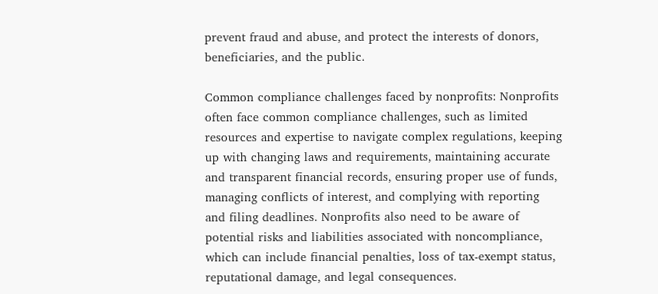prevent fraud and abuse, and protect the interests of donors, beneficiaries, and the public.

Common compliance challenges faced by nonprofits: Nonprofits often face common compliance challenges, such as limited resources and expertise to navigate complex regulations, keeping up with changing laws and requirements, maintaining accurate and transparent financial records, ensuring proper use of funds, managing conflicts of interest, and complying with reporting and filing deadlines. Nonprofits also need to be aware of potential risks and liabilities associated with noncompliance, which can include financial penalties, loss of tax-exempt status, reputational damage, and legal consequences.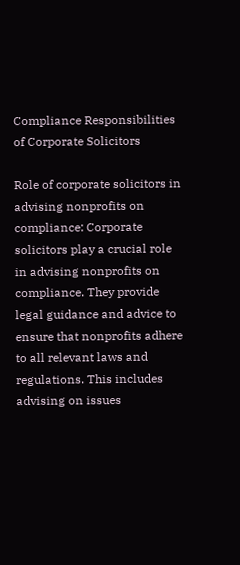Compliance Responsibilities of Corporate Solicitors

Role of corporate solicitors in advising nonprofits on compliance: Corporate solicitors play a crucial role in advising nonprofits on compliance. They provide legal guidance and advice to ensure that nonprofits adhere to all relevant laws and regulations. This includes advising on issues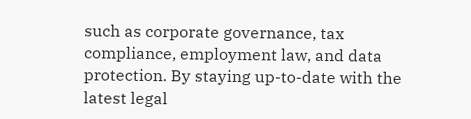such as corporate governance, tax compliance, employment law, and data protection. By staying up-to-date with the latest legal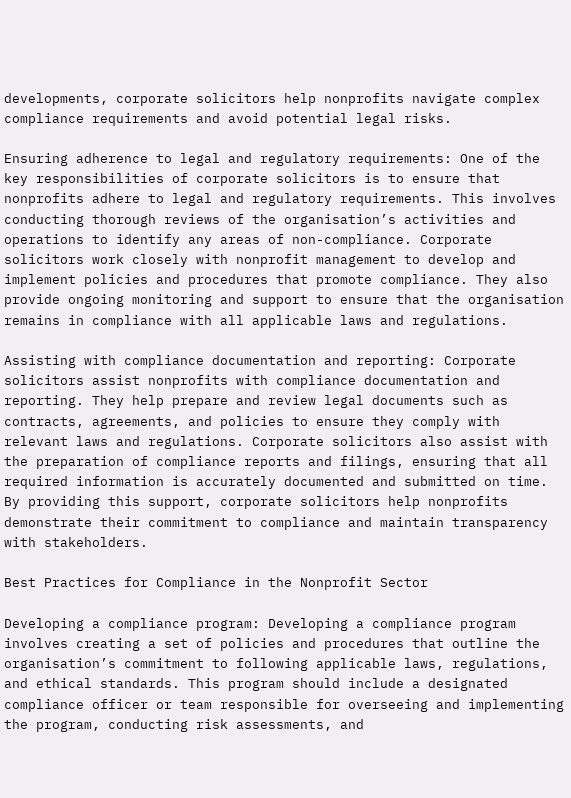developments, corporate solicitors help nonprofits navigate complex compliance requirements and avoid potential legal risks.

Ensuring adherence to legal and regulatory requirements: One of the key responsibilities of corporate solicitors is to ensure that nonprofits adhere to legal and regulatory requirements. This involves conducting thorough reviews of the organisation’s activities and operations to identify any areas of non-compliance. Corporate solicitors work closely with nonprofit management to develop and implement policies and procedures that promote compliance. They also provide ongoing monitoring and support to ensure that the organisation remains in compliance with all applicable laws and regulations.

Assisting with compliance documentation and reporting: Corporate solicitors assist nonprofits with compliance documentation and reporting. They help prepare and review legal documents such as contracts, agreements, and policies to ensure they comply with relevant laws and regulations. Corporate solicitors also assist with the preparation of compliance reports and filings, ensuring that all required information is accurately documented and submitted on time. By providing this support, corporate solicitors help nonprofits demonstrate their commitment to compliance and maintain transparency with stakeholders.

Best Practices for Compliance in the Nonprofit Sector

Developing a compliance program: Developing a compliance program involves creating a set of policies and procedures that outline the organisation’s commitment to following applicable laws, regulations, and ethical standards. This program should include a designated compliance officer or team responsible for overseeing and implementing the program, conducting risk assessments, and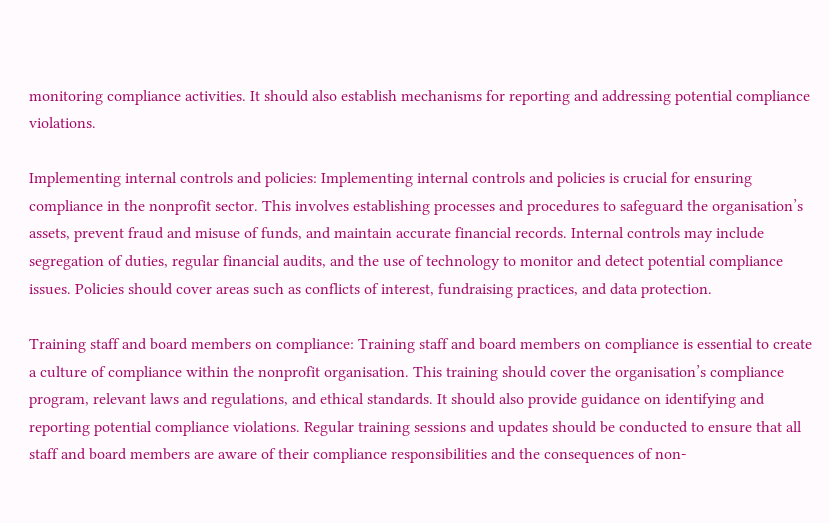monitoring compliance activities. It should also establish mechanisms for reporting and addressing potential compliance violations.

Implementing internal controls and policies: Implementing internal controls and policies is crucial for ensuring compliance in the nonprofit sector. This involves establishing processes and procedures to safeguard the organisation’s assets, prevent fraud and misuse of funds, and maintain accurate financial records. Internal controls may include segregation of duties, regular financial audits, and the use of technology to monitor and detect potential compliance issues. Policies should cover areas such as conflicts of interest, fundraising practices, and data protection.

Training staff and board members on compliance: Training staff and board members on compliance is essential to create a culture of compliance within the nonprofit organisation. This training should cover the organisation’s compliance program, relevant laws and regulations, and ethical standards. It should also provide guidance on identifying and reporting potential compliance violations. Regular training sessions and updates should be conducted to ensure that all staff and board members are aware of their compliance responsibilities and the consequences of non-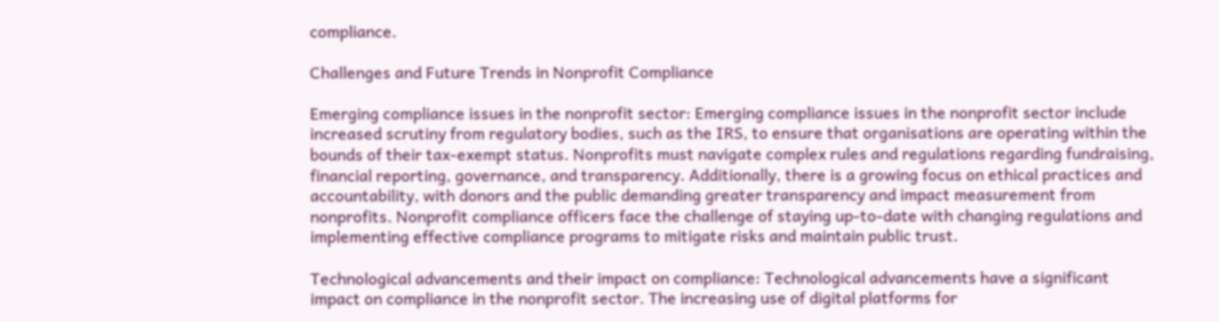compliance.

Challenges and Future Trends in Nonprofit Compliance

Emerging compliance issues in the nonprofit sector: Emerging compliance issues in the nonprofit sector include increased scrutiny from regulatory bodies, such as the IRS, to ensure that organisations are operating within the bounds of their tax-exempt status. Nonprofits must navigate complex rules and regulations regarding fundraising, financial reporting, governance, and transparency. Additionally, there is a growing focus on ethical practices and accountability, with donors and the public demanding greater transparency and impact measurement from nonprofits. Nonprofit compliance officers face the challenge of staying up-to-date with changing regulations and implementing effective compliance programs to mitigate risks and maintain public trust.

Technological advancements and their impact on compliance: Technological advancements have a significant impact on compliance in the nonprofit sector. The increasing use of digital platforms for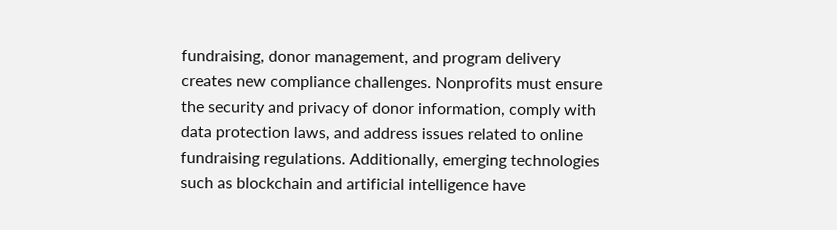fundraising, donor management, and program delivery creates new compliance challenges. Nonprofits must ensure the security and privacy of donor information, comply with data protection laws, and address issues related to online fundraising regulations. Additionally, emerging technologies such as blockchain and artificial intelligence have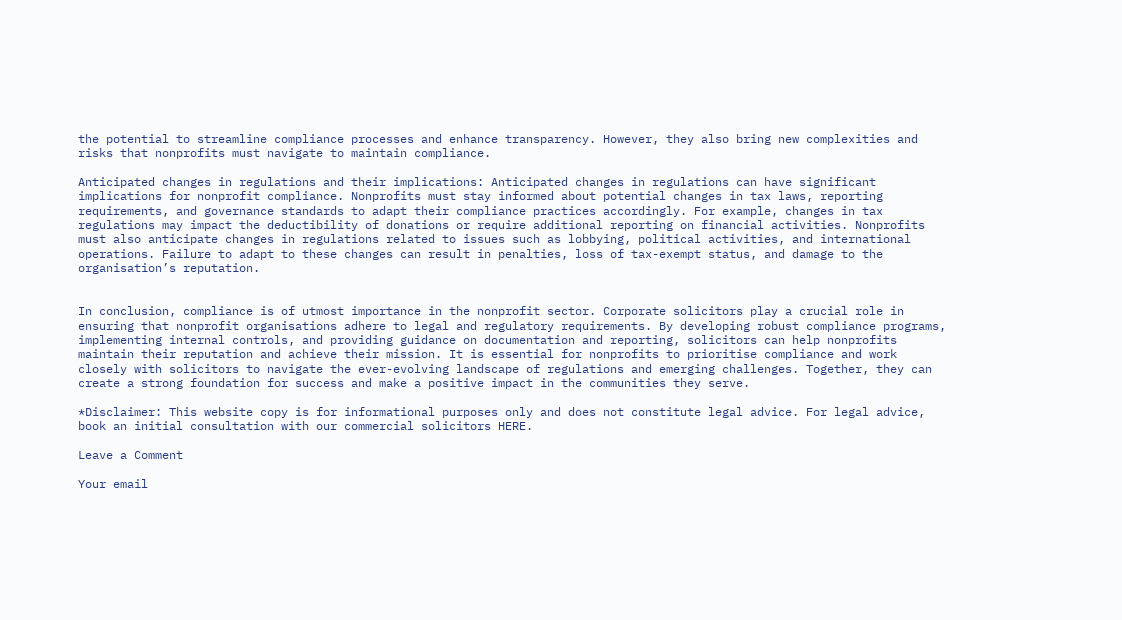the potential to streamline compliance processes and enhance transparency. However, they also bring new complexities and risks that nonprofits must navigate to maintain compliance.

Anticipated changes in regulations and their implications: Anticipated changes in regulations can have significant implications for nonprofit compliance. Nonprofits must stay informed about potential changes in tax laws, reporting requirements, and governance standards to adapt their compliance practices accordingly. For example, changes in tax regulations may impact the deductibility of donations or require additional reporting on financial activities. Nonprofits must also anticipate changes in regulations related to issues such as lobbying, political activities, and international operations. Failure to adapt to these changes can result in penalties, loss of tax-exempt status, and damage to the organisation’s reputation.


In conclusion, compliance is of utmost importance in the nonprofit sector. Corporate solicitors play a crucial role in ensuring that nonprofit organisations adhere to legal and regulatory requirements. By developing robust compliance programs, implementing internal controls, and providing guidance on documentation and reporting, solicitors can help nonprofits maintain their reputation and achieve their mission. It is essential for nonprofits to prioritise compliance and work closely with solicitors to navigate the ever-evolving landscape of regulations and emerging challenges. Together, they can create a strong foundation for success and make a positive impact in the communities they serve.

*Disclaimer: This website copy is for informational purposes only and does not constitute legal advice. For legal advice, book an initial consultation with our commercial solicitors HERE.

Leave a Comment

Your email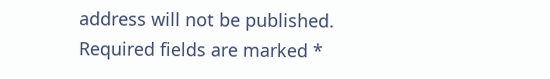address will not be published. Required fields are marked *